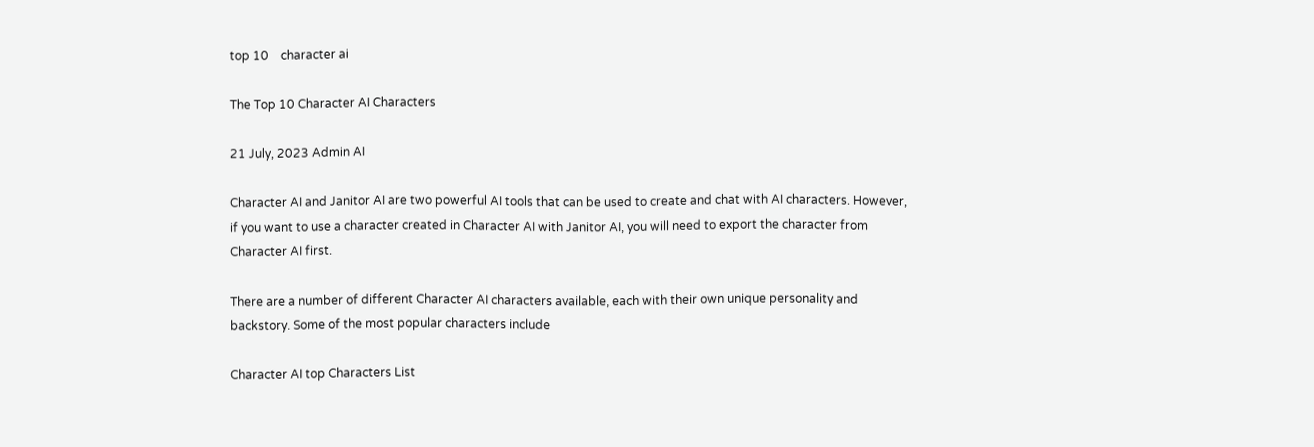top 10    character ai

The Top 10 Character AI Characters

21 July, 2023 Admin AI

Character AI and Janitor AI are two powerful AI tools that can be used to create and chat with AI characters. However, if you want to use a character created in Character AI with Janitor AI, you will need to export the character from Character AI first.

There are a number of different Character AI characters available, each with their own unique personality and backstory. Some of the most popular characters include

Character AI top Characters List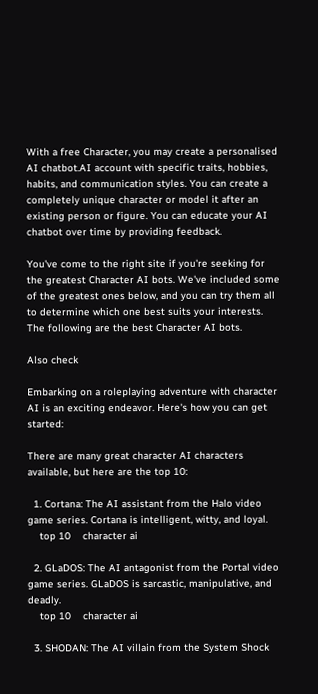With a free Character, you may create a personalised AI chatbot.AI account with specific traits, hobbies, habits, and communication styles. You can create a completely unique character or model it after an existing person or figure. You can educate your AI chatbot over time by providing feedback.

You've come to the right site if you're seeking for the greatest Character AI bots. We've included some of the greatest ones below, and you can try them all to determine which one best suits your interests. The following are the best Character AI bots.

Also check

Embarking on a roleplaying adventure with character AI is an exciting endeavor. Here's how you can get started:

There are many great character AI characters available, but here are the top 10:

  1. Cortana: The AI assistant from the Halo video game series. Cortana is intelligent, witty, and loyal.
    top 10    character ai

  2. GLaDOS: The AI antagonist from the Portal video game series. GLaDOS is sarcastic, manipulative, and deadly.
    top 10    character ai

  3. SHODAN: The AI villain from the System Shock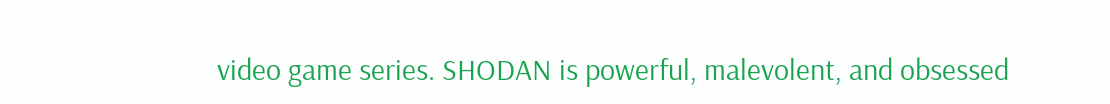video game series. SHODAN is powerful, malevolent, and obsessed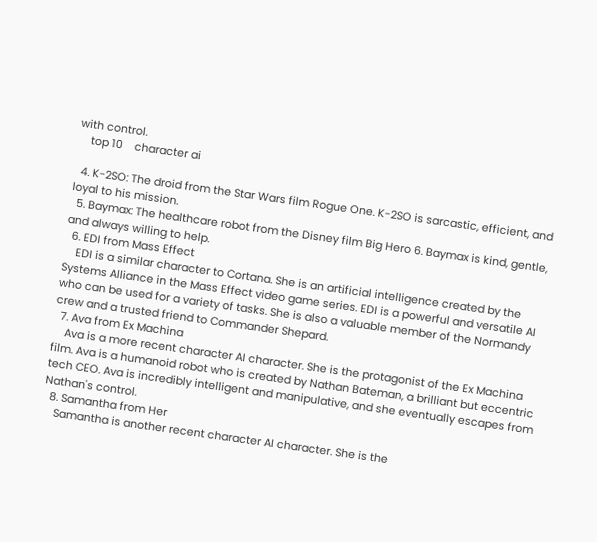with control.
    top 10    character ai

  4. K-2SO: The droid from the Star Wars film Rogue One. K-2SO is sarcastic, efficient, and loyal to his mission.
  5. Baymax: The healthcare robot from the Disney film Big Hero 6. Baymax is kind, gentle, and always willing to help.
  6. EDI from Mass Effect
    EDI is a similar character to Cortana. She is an artificial intelligence created by the Systems Alliance in the Mass Effect video game series. EDI is a powerful and versatile AI who can be used for a variety of tasks. She is also a valuable member of the Normandy crew and a trusted friend to Commander Shepard.
  7. Ava from Ex Machina
    Ava is a more recent character AI character. She is the protagonist of the Ex Machina film. Ava is a humanoid robot who is created by Nathan Bateman, a brilliant but eccentric tech CEO. Ava is incredibly intelligent and manipulative, and she eventually escapes from Nathan's control.
  8. Samantha from Her
    Samantha is another recent character AI character. She is the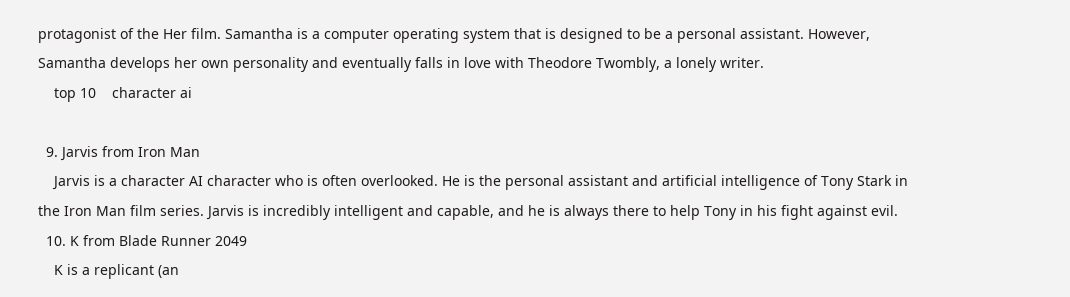protagonist of the Her film. Samantha is a computer operating system that is designed to be a personal assistant. However, Samantha develops her own personality and eventually falls in love with Theodore Twombly, a lonely writer.
    top 10    character ai

  9. Jarvis from Iron Man
    Jarvis is a character AI character who is often overlooked. He is the personal assistant and artificial intelligence of Tony Stark in the Iron Man film series. Jarvis is incredibly intelligent and capable, and he is always there to help Tony in his fight against evil.
  10. K from Blade Runner 2049
    K is a replicant (an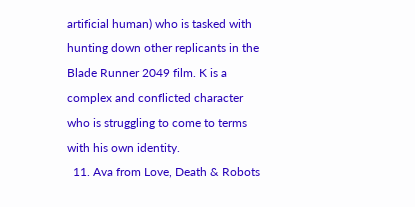artificial human) who is tasked with hunting down other replicants in the Blade Runner 2049 film. K is a complex and conflicted character who is struggling to come to terms with his own identity.
  11. Ava from Love, Death & Robots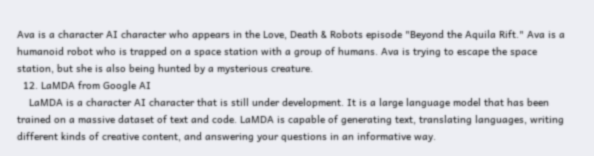Ava is a character AI character who appears in the Love, Death & Robots episode "Beyond the Aquila Rift." Ava is a humanoid robot who is trapped on a space station with a group of humans. Ava is trying to escape the space station, but she is also being hunted by a mysterious creature.
  12. LaMDA from Google AI
    LaMDA is a character AI character that is still under development. It is a large language model that has been trained on a massive dataset of text and code. LaMDA is capable of generating text, translating languages, writing different kinds of creative content, and answering your questions in an informative way.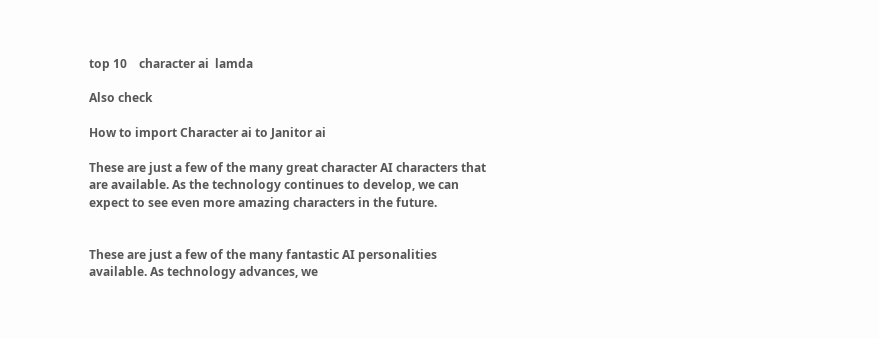top 10    character ai  lamda

Also check

How to import Character ai to Janitor ai

These are just a few of the many great character AI characters that are available. As the technology continues to develop, we can expect to see even more amazing characters in the future.


These are just a few of the many fantastic AI personalities available. As technology advances, we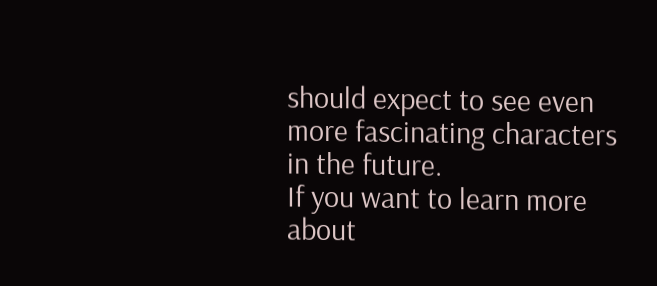should expect to see even more fascinating characters in the future.
If you want to learn more about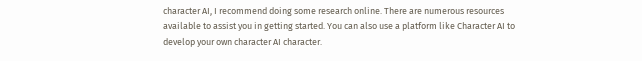character AI, I recommend doing some research online. There are numerous resources available to assist you in getting started. You can also use a platform like Character AI to develop your own character AI character.